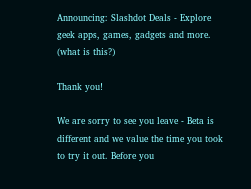Announcing: Slashdot Deals - Explore geek apps, games, gadgets and more. (what is this?)

Thank you!

We are sorry to see you leave - Beta is different and we value the time you took to try it out. Before you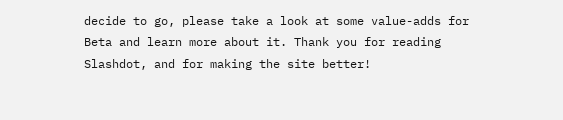decide to go, please take a look at some value-adds for Beta and learn more about it. Thank you for reading Slashdot, and for making the site better!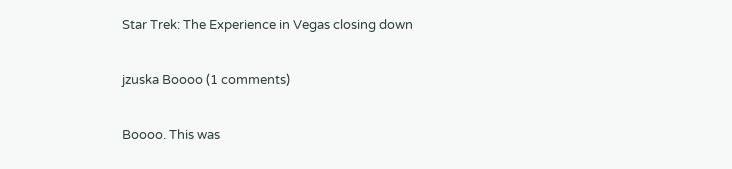Star Trek: The Experience in Vegas closing down

jzuska Boooo (1 comments)

Boooo. This was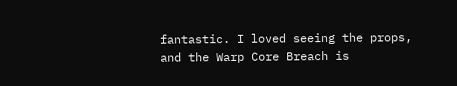fantastic. I loved seeing the props, and the Warp Core Breach is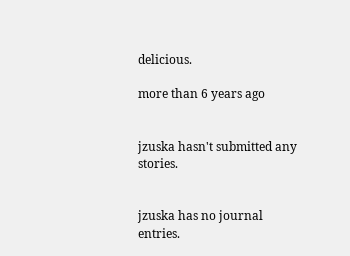delicious.

more than 6 years ago


jzuska hasn't submitted any stories.


jzuska has no journal entries.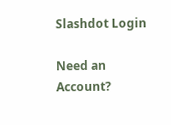Slashdot Login

Need an Account?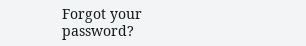Forgot your password?